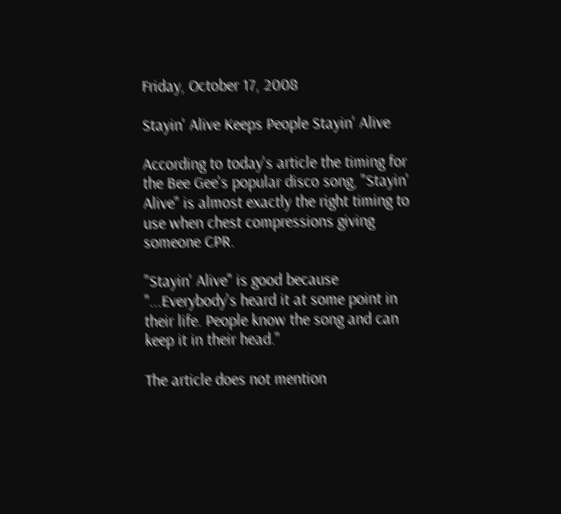Friday, October 17, 2008

Stayin' Alive Keeps People Stayin' Alive

According to today's article the timing for the Bee Gee's popular disco song, "Stayin' Alive" is almost exactly the right timing to use when chest compressions giving someone CPR.

"Stayin' Alive" is good because "...Everybody's heard it at some point in their life. People know the song and can keep it in their head."

The article does not mention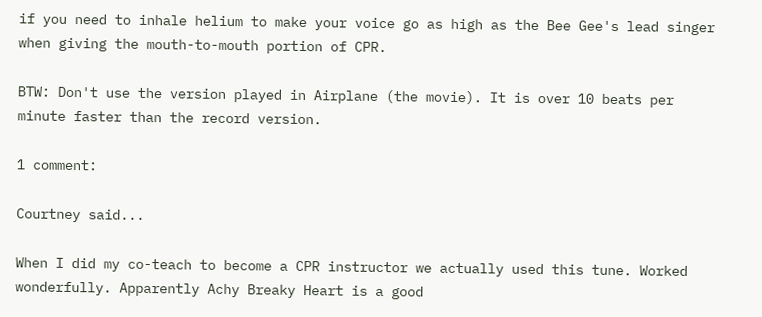if you need to inhale helium to make your voice go as high as the Bee Gee's lead singer when giving the mouth-to-mouth portion of CPR.

BTW: Don't use the version played in Airplane (the movie). It is over 10 beats per minute faster than the record version.

1 comment:

Courtney said...

When I did my co-teach to become a CPR instructor we actually used this tune. Worked wonderfully. Apparently Achy Breaky Heart is a good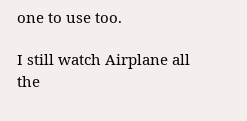one to use too.

I still watch Airplane all the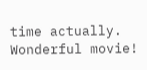time actually. Wonderful movie!